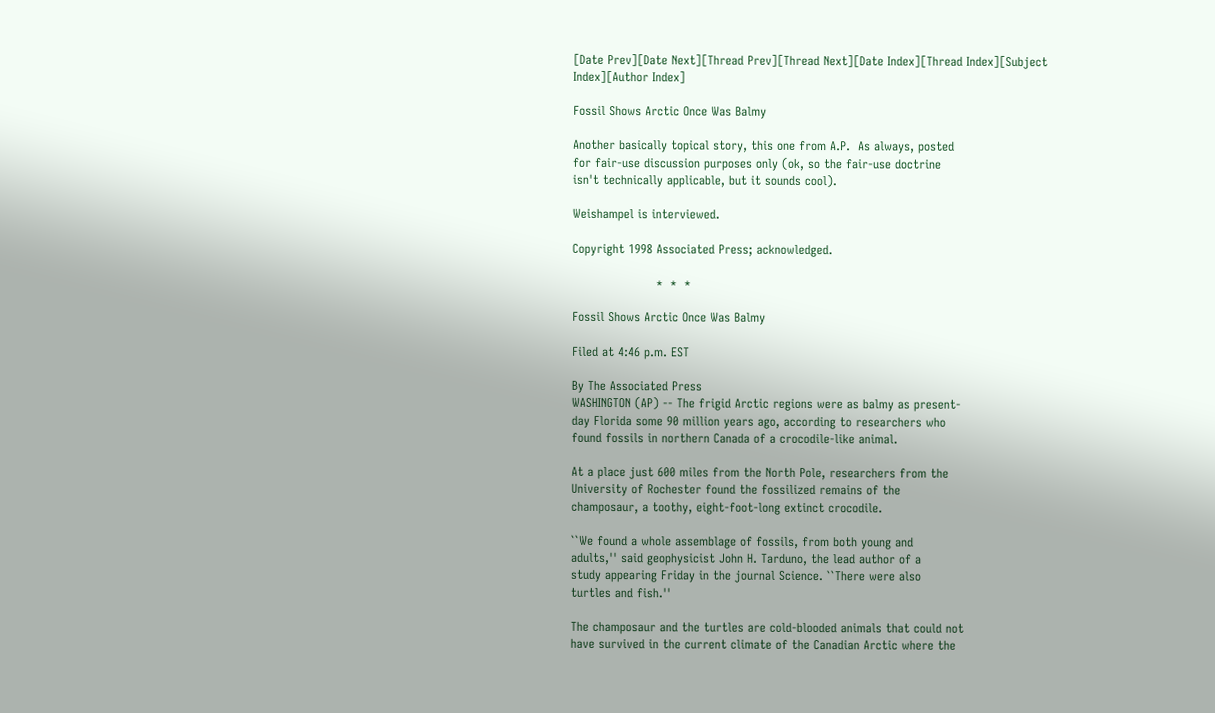[Date Prev][Date Next][Thread Prev][Thread Next][Date Index][Thread Index][Subject Index][Author Index]

Fossil Shows Arctic Once Was Balmy

Another basically topical story, this one from A.P.  As always, posted
for fair-use discussion purposes only (ok, so the fair-use doctrine
isn't technically applicable, but it sounds cool).

Weishampel is interviewed.

Copyright 1998 Associated Press; acknowledged.

                     *  *  *

Fossil Shows Arctic Once Was Balmy

Filed at 4:46 p.m. EST

By The Associated Press
WASHINGTON (AP) -- The frigid Arctic regions were as balmy as present-
day Florida some 90 million years ago, according to researchers who
found fossils in northern Canada of a crocodile-like animal.

At a place just 600 miles from the North Pole, researchers from the
University of Rochester found the fossilized remains of the
champosaur, a toothy, eight-foot-long extinct crocodile.

``We found a whole assemblage of fossils, from both young and
adults,'' said geophysicist John H. Tarduno, the lead author of a
study appearing Friday in the journal Science. ``There were also
turtles and fish.''

The champosaur and the turtles are cold-blooded animals that could not
have survived in the current climate of the Canadian Arctic where the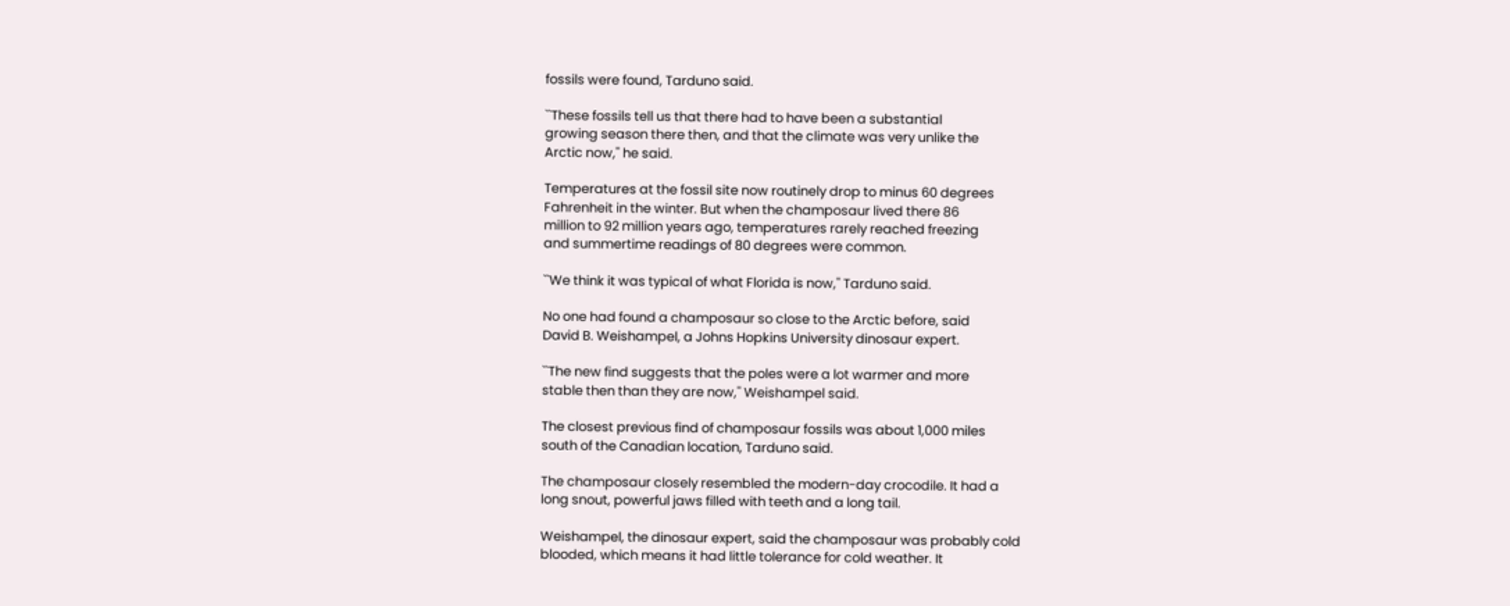fossils were found, Tarduno said.

``These fossils tell us that there had to have been a substantial
growing season there then, and that the climate was very unlike the
Arctic now,'' he said.

Temperatures at the fossil site now routinely drop to minus 60 degrees
Fahrenheit in the winter. But when the champosaur lived there 86
million to 92 million years ago, temperatures rarely reached freezing
and summertime readings of 80 degrees were common.

``We think it was typical of what Florida is now,'' Tarduno said.

No one had found a champosaur so close to the Arctic before, said
David B. Weishampel, a Johns Hopkins University dinosaur expert.

``The new find suggests that the poles were a lot warmer and more
stable then than they are now,'' Weishampel said.

The closest previous find of champosaur fossils was about 1,000 miles
south of the Canadian location, Tarduno said.

The champosaur closely resembled the modern-day crocodile. It had a
long snout, powerful jaws filled with teeth and a long tail.

Weishampel, the dinosaur expert, said the champosaur was probably cold
blooded, which means it had little tolerance for cold weather. It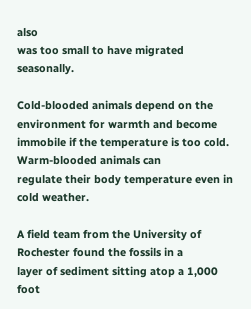also
was too small to have migrated seasonally.

Cold-blooded animals depend on the environment for warmth and become
immobile if the temperature is too cold. Warm-blooded animals can
regulate their body temperature even in cold weather.

A field team from the University of Rochester found the fossils in a
layer of sediment sitting atop a 1,000 foot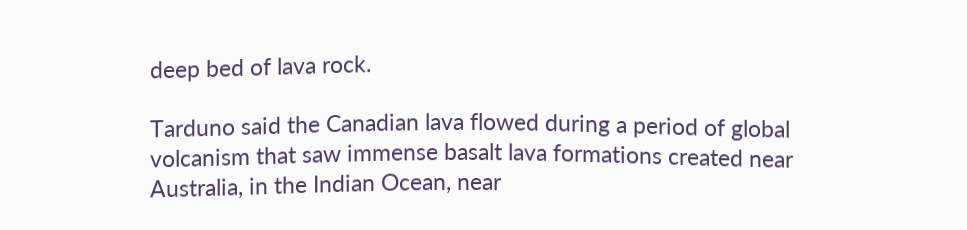deep bed of lava rock.

Tarduno said the Canadian lava flowed during a period of global
volcanism that saw immense basalt lava formations created near
Australia, in the Indian Ocean, near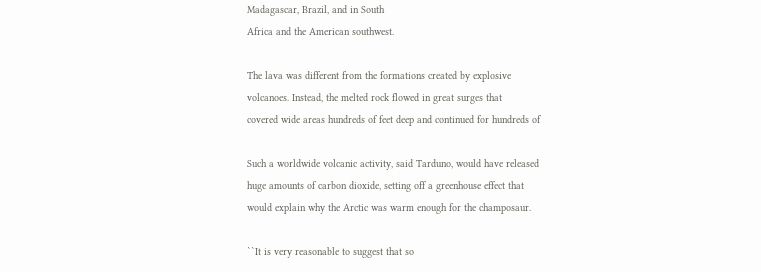Madagascar, Brazil, and in South
Africa and the American southwest.

The lava was different from the formations created by explosive
volcanoes. Instead, the melted rock flowed in great surges that
covered wide areas hundreds of feet deep and continued for hundreds of

Such a worldwide volcanic activity, said Tarduno, would have released
huge amounts of carbon dioxide, setting off a greenhouse effect that
would explain why the Arctic was warm enough for the champosaur.

``It is very reasonable to suggest that so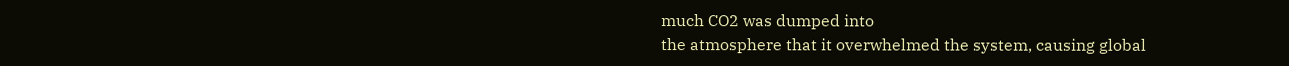much CO2 was dumped into
the atmosphere that it overwhelmed the system, causing global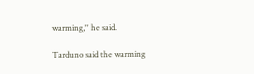warming,'' he said.

Tarduno said the warming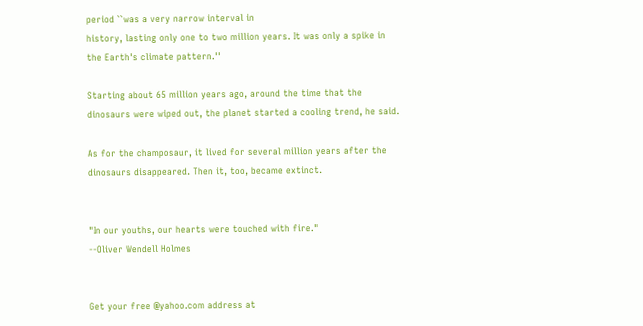period ``was a very narrow interval in
history, lasting only one to two million years. It was only a spike in
the Earth's climate pattern.''

Starting about 65 million years ago, around the time that the
dinosaurs were wiped out, the planet started a cooling trend, he said.

As for the champosaur, it lived for several million years after the
dinosaurs disappeared. Then it, too, became extinct.


"In our youths, our hearts were touched with fire."
--Oliver Wendell Holmes


Get your free @yahoo.com address at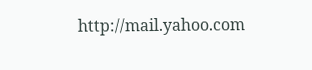http://mail.yahoo.com